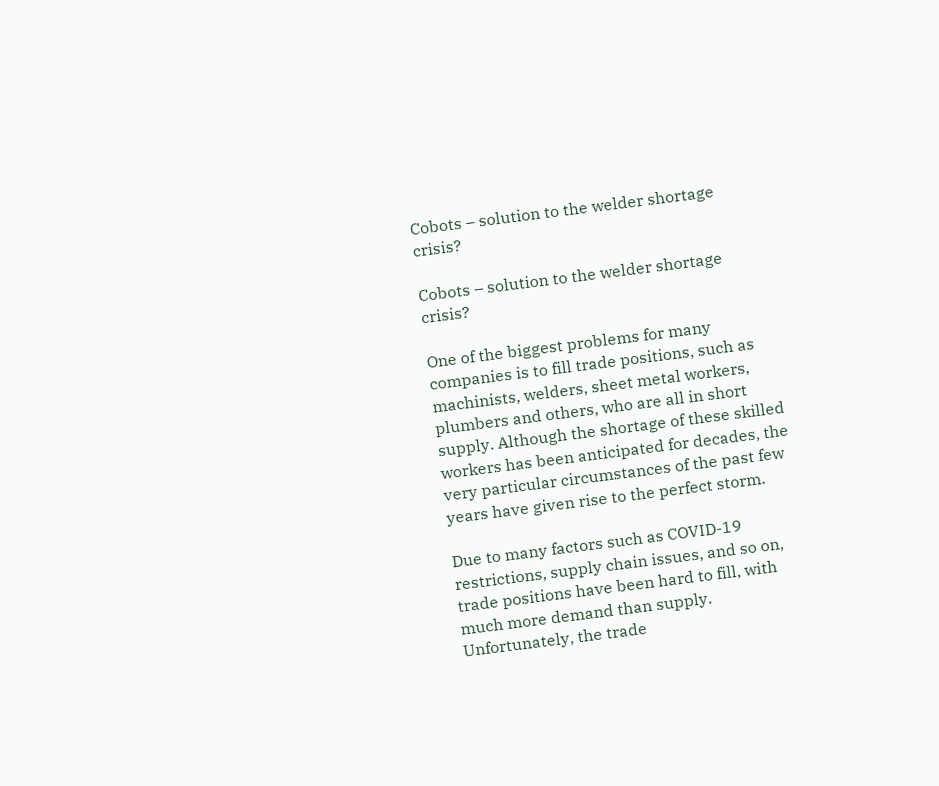Cobots – solution to the welder shortage crisis?

Cobots – solution to the welder shortage crisis?

One of the biggest problems for many companies is to fill trade positions, such as machinists, welders, sheet metal workers, plumbers and others, who are all in short supply. Although the shortage of these skilled workers has been anticipated for decades, the very particular circumstances of the past few years have given rise to the perfect storm.

Due to many factors such as COVID-19 restrictions, supply chain issues, and so on, trade positions have been hard to fill, with much more demand than supply. Unfortunately, the trade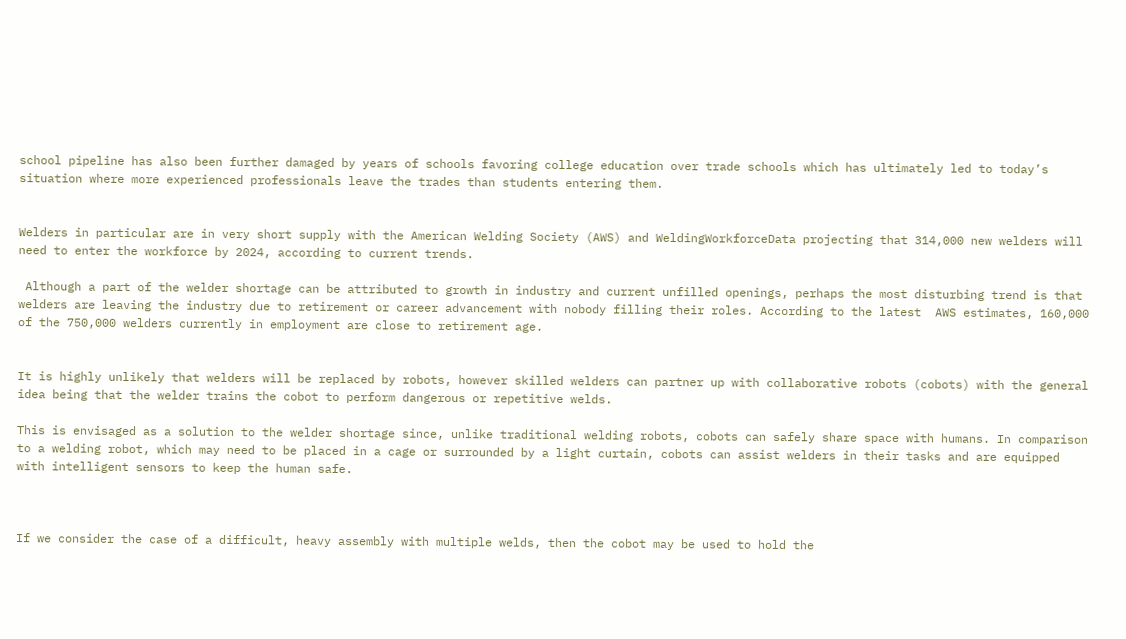school pipeline has also been further damaged by years of schools favoring college education over trade schools which has ultimately led to today’s situation where more experienced professionals leave the trades than students entering them.


Welders in particular are in very short supply with the American Welding Society (AWS) and WeldingWorkforceData projecting that 314,000 new welders will need to enter the workforce by 2024, according to current trends.

 Although a part of the welder shortage can be attributed to growth in industry and current unfilled openings, perhaps the most disturbing trend is that welders are leaving the industry due to retirement or career advancement with nobody filling their roles. According to the latest  AWS estimates, 160,000 of the 750,000 welders currently in employment are close to retirement age.


It is highly unlikely that welders will be replaced by robots, however skilled welders can partner up with collaborative robots (cobots) with the general idea being that the welder trains the cobot to perform dangerous or repetitive welds.

This is envisaged as a solution to the welder shortage since, unlike traditional welding robots, cobots can safely share space with humans. In comparison to a welding robot, which may need to be placed in a cage or surrounded by a light curtain, cobots can assist welders in their tasks and are equipped with intelligent sensors to keep the human safe.



If we consider the case of a difficult, heavy assembly with multiple welds, then the cobot may be used to hold the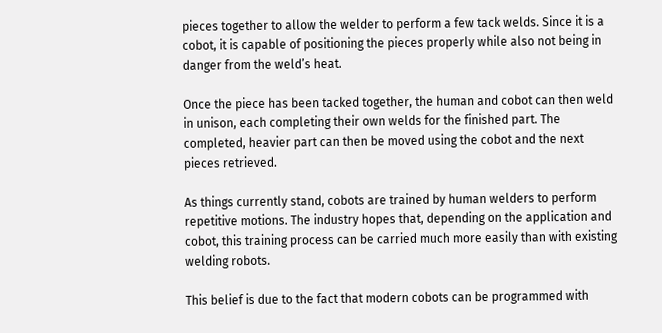pieces together to allow the welder to perform a few tack welds. Since it is a cobot, it is capable of positioning the pieces properly while also not being in danger from the weld’s heat.

Once the piece has been tacked together, the human and cobot can then weld in unison, each completing their own welds for the finished part. The completed, heavier part can then be moved using the cobot and the next pieces retrieved.

As things currently stand, cobots are trained by human welders to perform repetitive motions. The industry hopes that, depending on the application and cobot, this training process can be carried much more easily than with existing welding robots.

This belief is due to the fact that modern cobots can be programmed with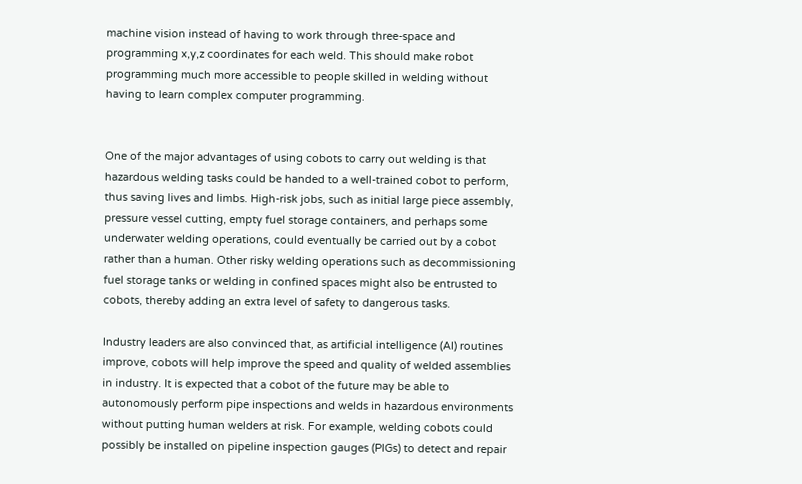machine vision instead of having to work through three-space and programming x,y,z coordinates for each weld. This should make robot programming much more accessible to people skilled in welding without having to learn complex computer programming.


One of the major advantages of using cobots to carry out welding is that hazardous welding tasks could be handed to a well-trained cobot to perform, thus saving lives and limbs. High-risk jobs, such as initial large piece assembly, pressure vessel cutting, empty fuel storage containers, and perhaps some underwater welding operations, could eventually be carried out by a cobot rather than a human. Other risky welding operations such as decommissioning fuel storage tanks or welding in confined spaces might also be entrusted to cobots, thereby adding an extra level of safety to dangerous tasks.

Industry leaders are also convinced that, as artificial intelligence (AI) routines improve, cobots will help improve the speed and quality of welded assemblies in industry. It is expected that a cobot of the future may be able to autonomously perform pipe inspections and welds in hazardous environments without putting human welders at risk. For example, welding cobots could possibly be installed on pipeline inspection gauges (PIGs) to detect and repair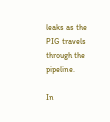leaks as the PIG travels through the pipeline.

In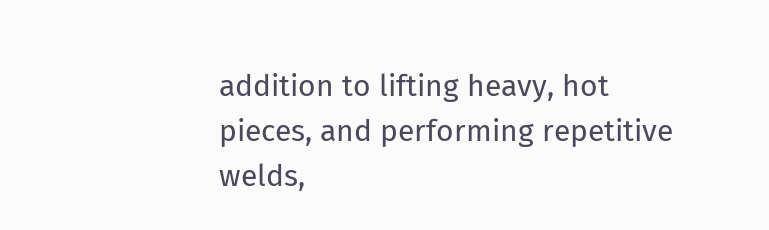addition to lifting heavy, hot pieces, and performing repetitive welds,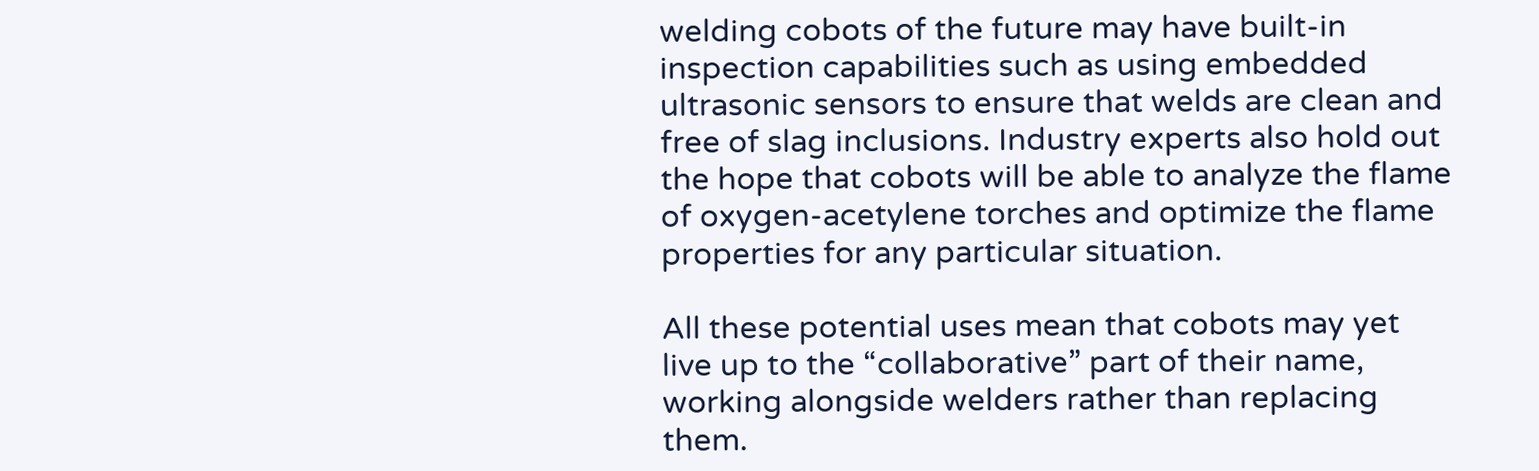welding cobots of the future may have built-in inspection capabilities such as using embedded ultrasonic sensors to ensure that welds are clean and free of slag inclusions. Industry experts also hold out the hope that cobots will be able to analyze the flame of oxygen-acetylene torches and optimize the flame properties for any particular situation.

All these potential uses mean that cobots may yet live up to the “collaborative” part of their name, working alongside welders rather than replacing them.